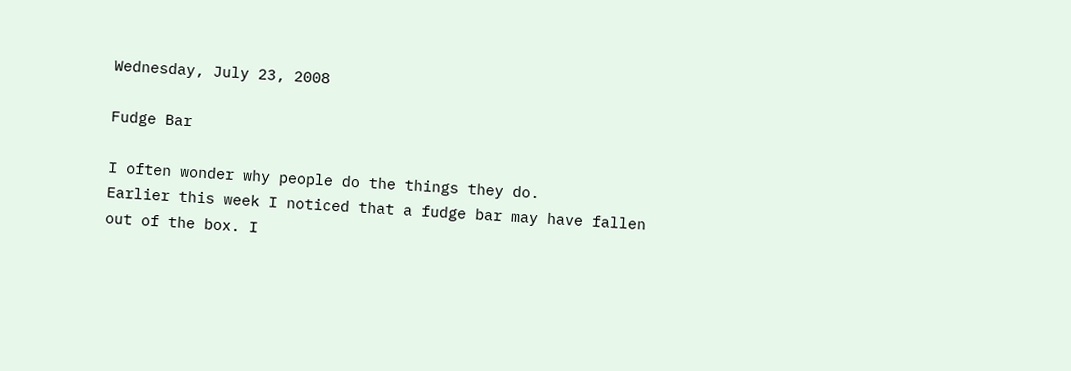Wednesday, July 23, 2008

Fudge Bar

I often wonder why people do the things they do.
Earlier this week I noticed that a fudge bar may have fallen out of the box. I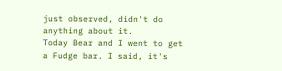just observed, didn't do anything about it.
Today Bear and I went to get a Fudge bar. I said, it's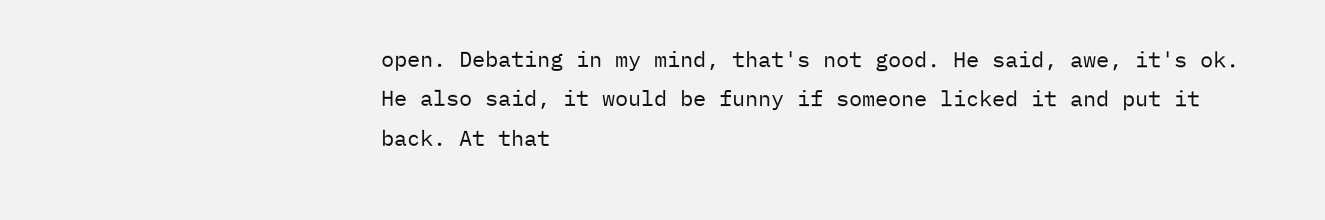open. Debating in my mind, that's not good. He said, awe, it's ok. He also said, it would be funny if someone licked it and put it back. At that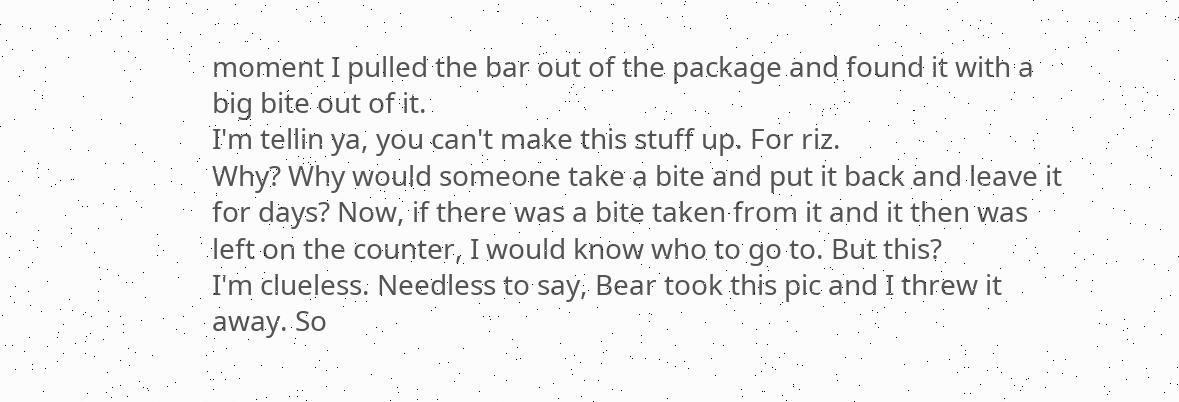moment I pulled the bar out of the package and found it with a big bite out of it.
I'm tellin ya, you can't make this stuff up. For riz.
Why? Why would someone take a bite and put it back and leave it for days? Now, if there was a bite taken from it and it then was left on the counter, I would know who to go to. But this?
I'm clueless. Needless to say, Bear took this pic and I threw it away. So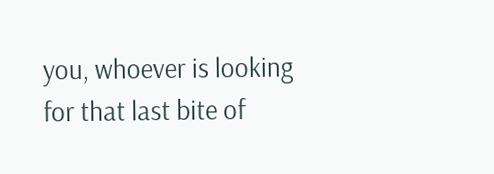you, whoever is looking for that last bite of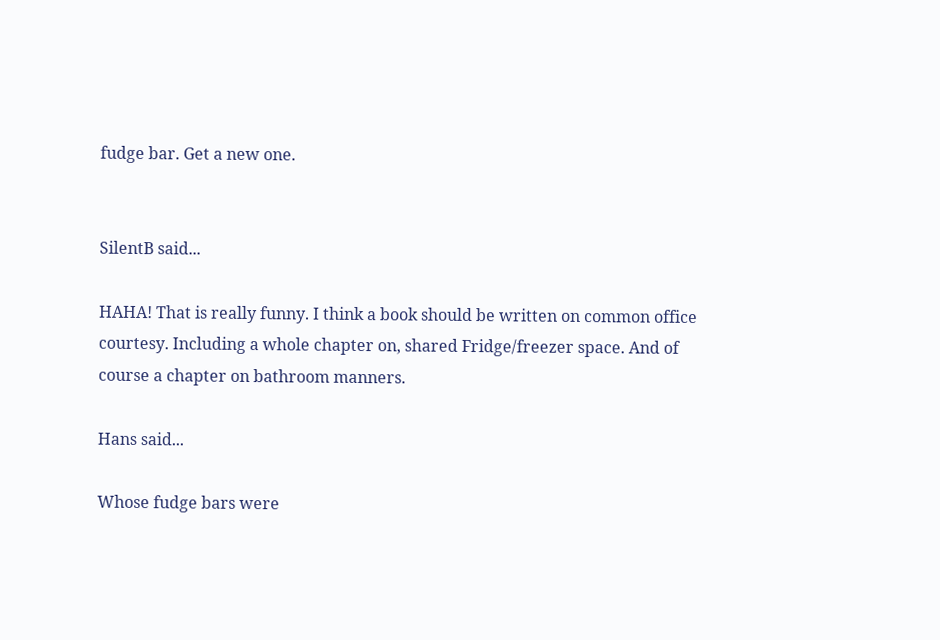fudge bar. Get a new one.


SilentB said...

HAHA! That is really funny. I think a book should be written on common office courtesy. Including a whole chapter on, shared Fridge/freezer space. And of course a chapter on bathroom manners.

Hans said...

Whose fudge bars were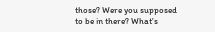those? Were you supposed to be in there? What's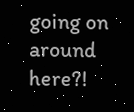going on around here?!